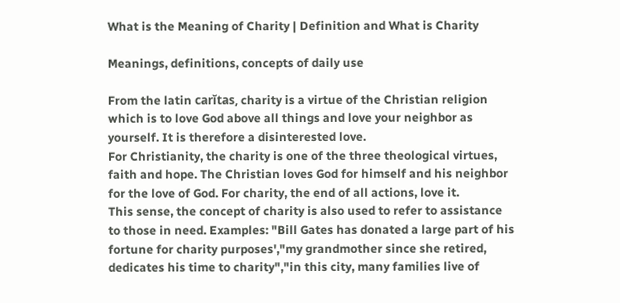What is the Meaning of Charity | Definition and What is Charity

Meanings, definitions, concepts of daily use

From the latin carĭtas, charity is a virtue of the Christian religion which is to love God above all things and love your neighbor as yourself. It is therefore a disinterested love.
For Christianity, the charity is one of the three theological virtues, faith and hope. The Christian loves God for himself and his neighbor for the love of God. For charity, the end of all actions, love it.
This sense, the concept of charity is also used to refer to assistance to those in need. Examples: "Bill Gates has donated a large part of his fortune for charity purposes',"my grandmother since she retired, dedicates his time to charity","in this city, many families live of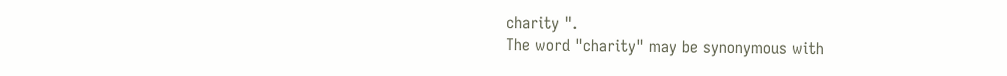charity ".
The word "charity" may be synonymous with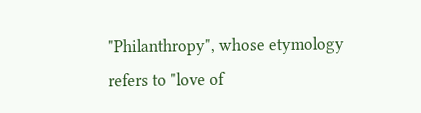"Philanthropy", whose etymology refers to "love of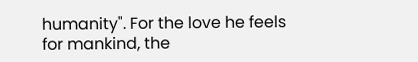humanity". For the love he feels for mankind, the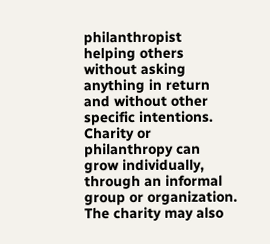philanthropist helping others without asking anything in return and without other specific intentions. Charity or philanthropy can grow individually, through an informal group or organization.
The charity may also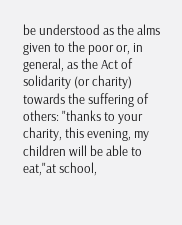be understood as the alms given to the poor or, in general, as the Act of solidarity (or charity) towards the suffering of others: "thanks to your charity, this evening, my children will be able to eat,"at school,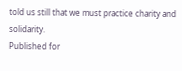told us still that we must practice charity and solidarity.
Published for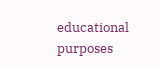educational purposes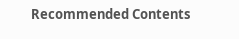Recommended Contents